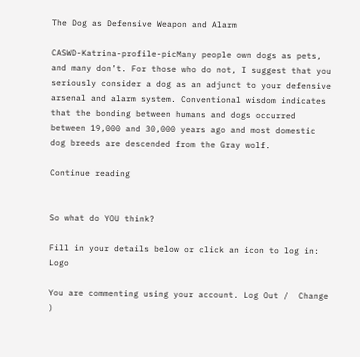The Dog as Defensive Weapon and Alarm

CASWD-Katrina-profile-picMany people own dogs as pets, and many don’t. For those who do not, I suggest that you seriously consider a dog as an adjunct to your defensive arsenal and alarm system. Conventional wisdom indicates  that the bonding between humans and dogs occurred between 19,000 and 30,000 years ago and most domestic dog breeds are descended from the Gray wolf.

Continue reading


So what do YOU think?

Fill in your details below or click an icon to log in: Logo

You are commenting using your account. Log Out /  Change )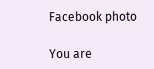Facebook photo

You are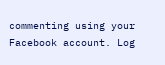commenting using your Facebook account. Log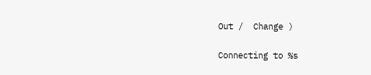Out /  Change )

Connecting to %s